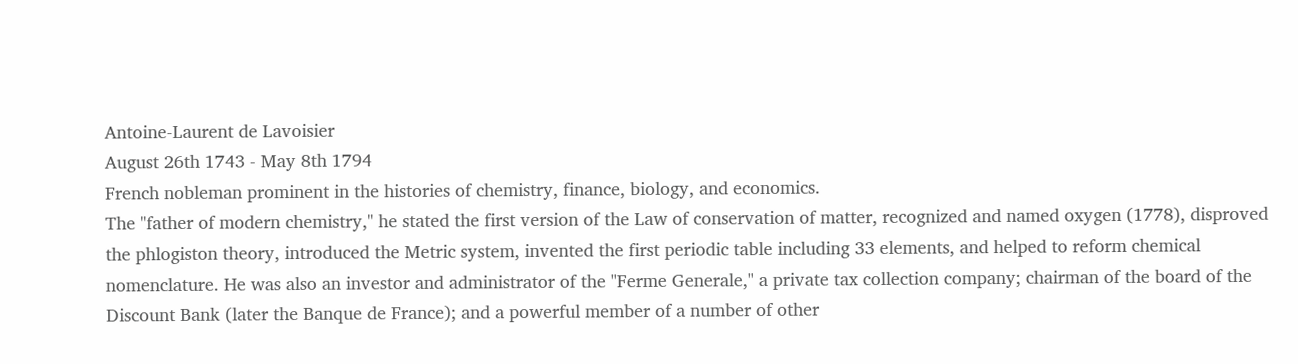Antoine-Laurent de Lavoisier
August 26th 1743 - May 8th 1794
French nobleman prominent in the histories of chemistry, finance, biology, and economics.
The "father of modern chemistry," he stated the first version of the Law of conservation of matter, recognized and named oxygen (1778), disproved the phlogiston theory, introduced the Metric system, invented the first periodic table including 33 elements, and helped to reform chemical nomenclature. He was also an investor and administrator of the "Ferme Generale," a private tax collection company; chairman of the board of the Discount Bank (later the Banque de France); and a powerful member of a number of other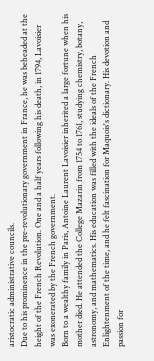aristocratic administrative councils.
Due to his prominence in the pre-revolutionary government in France, he was beheaded at the height of the French Revolution. One and a half years following his death, in 1794, Lavoisier was exonerated by the French government.
Born to a wealthy family in Paris, Antoine Laurent Lavoisier inherited a large fortune when his mother died. He attended the College Mazarin from 1754 to 1761, studying chemistry, botany, astronomy, and mathematics. His education was filled with the ideals of the French Enlightenment of the time, and he felt fascination for Maquois's dictionary. His devotion and passion for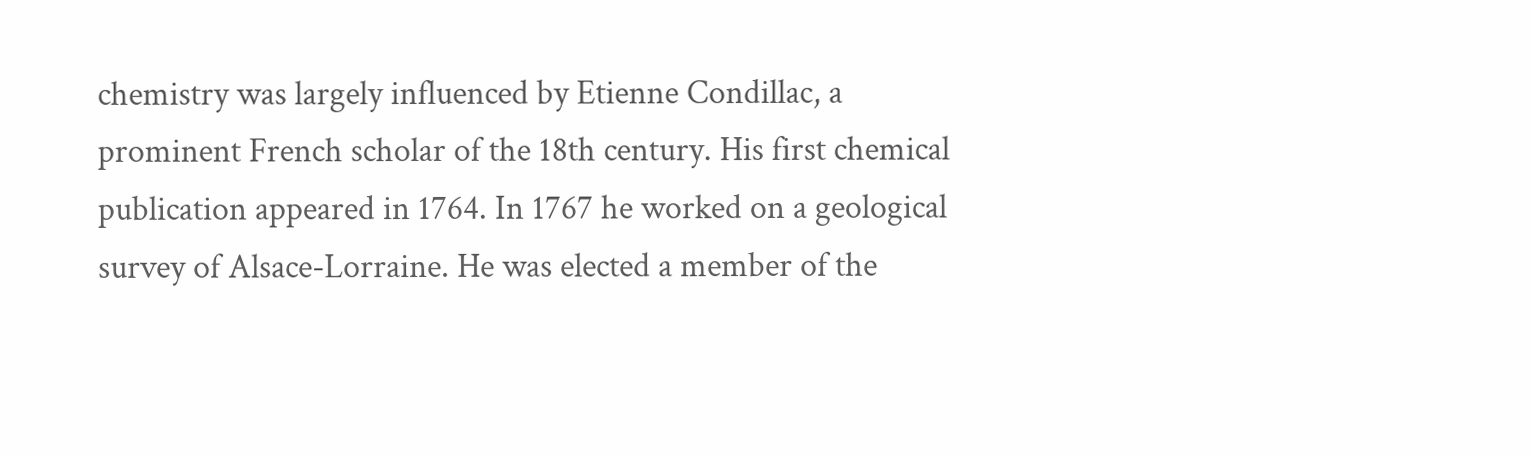chemistry was largely influenced by Etienne Condillac, a prominent French scholar of the 18th century. His first chemical publication appeared in 1764. In 1767 he worked on a geological survey of Alsace-Lorraine. He was elected a member of the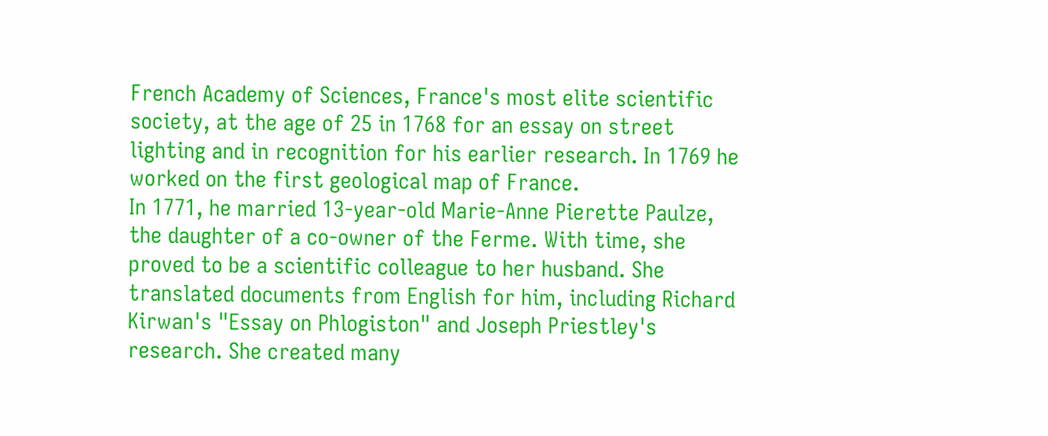French Academy of Sciences, France's most elite scientific society, at the age of 25 in 1768 for an essay on street lighting and in recognition for his earlier research. In 1769 he worked on the first geological map of France.
In 1771, he married 13-year-old Marie-Anne Pierette Paulze, the daughter of a co-owner of the Ferme. With time, she proved to be a scientific colleague to her husband. She translated documents from English for him, including Richard Kirwan's "Essay on Phlogiston" and Joseph Priestley's research. She created many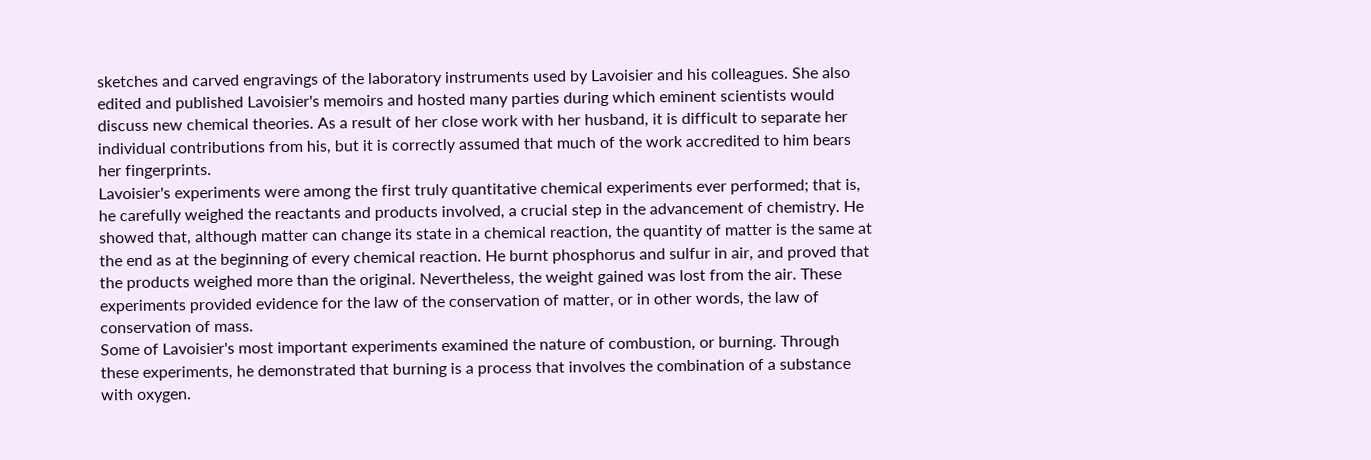sketches and carved engravings of the laboratory instruments used by Lavoisier and his colleagues. She also edited and published Lavoisier's memoirs and hosted many parties during which eminent scientists would discuss new chemical theories. As a result of her close work with her husband, it is difficult to separate her individual contributions from his, but it is correctly assumed that much of the work accredited to him bears her fingerprints.
Lavoisier's experiments were among the first truly quantitative chemical experiments ever performed; that is, he carefully weighed the reactants and products involved, a crucial step in the advancement of chemistry. He showed that, although matter can change its state in a chemical reaction, the quantity of matter is the same at the end as at the beginning of every chemical reaction. He burnt phosphorus and sulfur in air, and proved that the products weighed more than the original. Nevertheless, the weight gained was lost from the air. These experiments provided evidence for the law of the conservation of matter, or in other words, the law of conservation of mass.
Some of Lavoisier's most important experiments examined the nature of combustion, or burning. Through these experiments, he demonstrated that burning is a process that involves the combination of a substance with oxygen.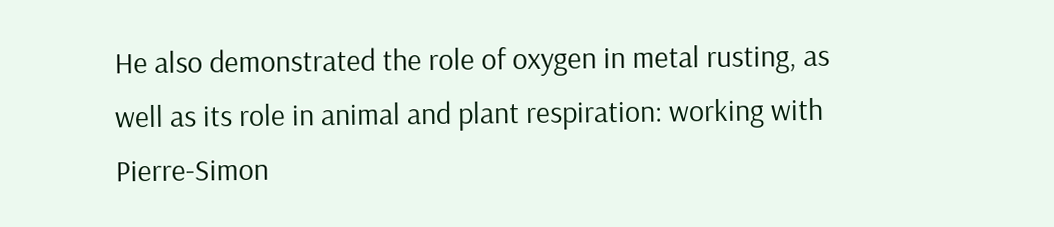He also demonstrated the role of oxygen in metal rusting, as well as its role in animal and plant respiration: working with Pierre-Simon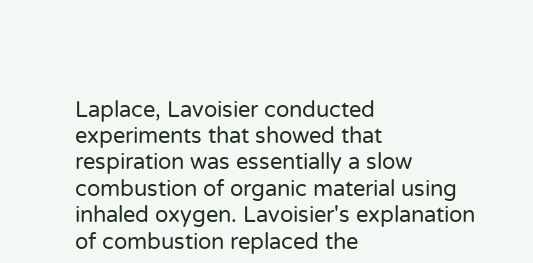Laplace, Lavoisier conducted experiments that showed that respiration was essentially a slow combustion of organic material using inhaled oxygen. Lavoisier's explanation of combustion replaced the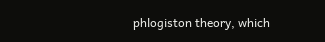phlogiston theory, which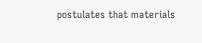postulates that materials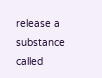release a substance called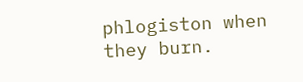phlogiston when they burn.